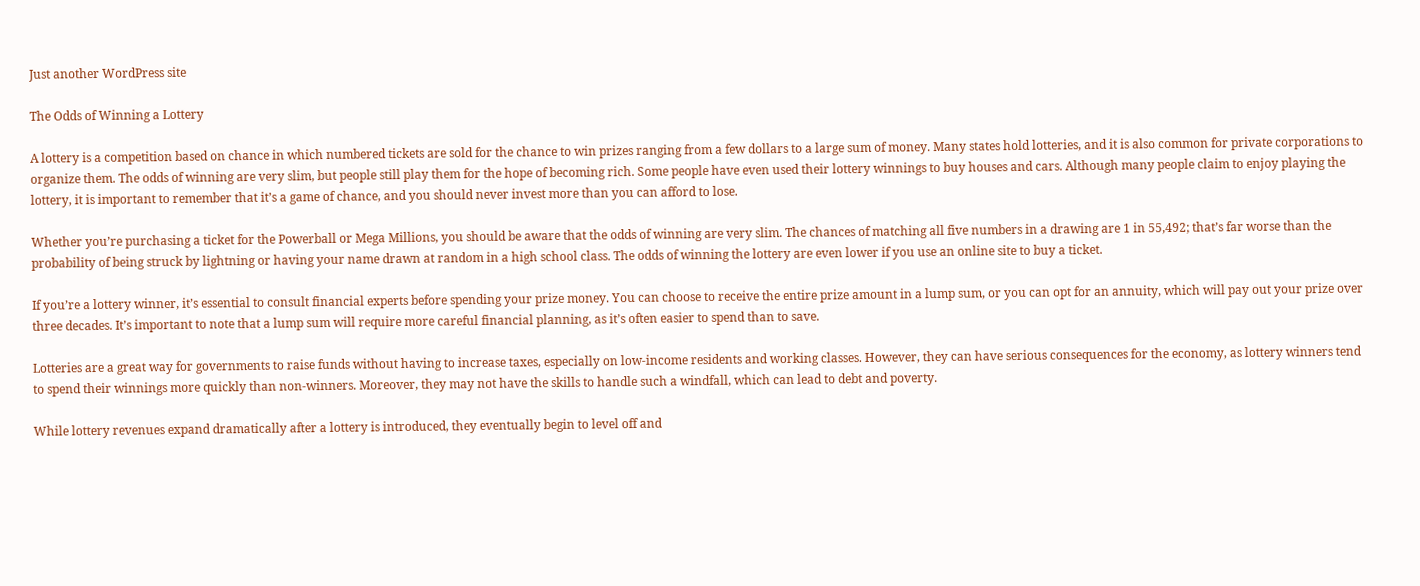Just another WordPress site

The Odds of Winning a Lottery

A lottery is a competition based on chance in which numbered tickets are sold for the chance to win prizes ranging from a few dollars to a large sum of money. Many states hold lotteries, and it is also common for private corporations to organize them. The odds of winning are very slim, but people still play them for the hope of becoming rich. Some people have even used their lottery winnings to buy houses and cars. Although many people claim to enjoy playing the lottery, it is important to remember that it’s a game of chance, and you should never invest more than you can afford to lose.

Whether you’re purchasing a ticket for the Powerball or Mega Millions, you should be aware that the odds of winning are very slim. The chances of matching all five numbers in a drawing are 1 in 55,492; that’s far worse than the probability of being struck by lightning or having your name drawn at random in a high school class. The odds of winning the lottery are even lower if you use an online site to buy a ticket.

If you’re a lottery winner, it’s essential to consult financial experts before spending your prize money. You can choose to receive the entire prize amount in a lump sum, or you can opt for an annuity, which will pay out your prize over three decades. It’s important to note that a lump sum will require more careful financial planning, as it’s often easier to spend than to save.

Lotteries are a great way for governments to raise funds without having to increase taxes, especially on low-income residents and working classes. However, they can have serious consequences for the economy, as lottery winners tend to spend their winnings more quickly than non-winners. Moreover, they may not have the skills to handle such a windfall, which can lead to debt and poverty.

While lottery revenues expand dramatically after a lottery is introduced, they eventually begin to level off and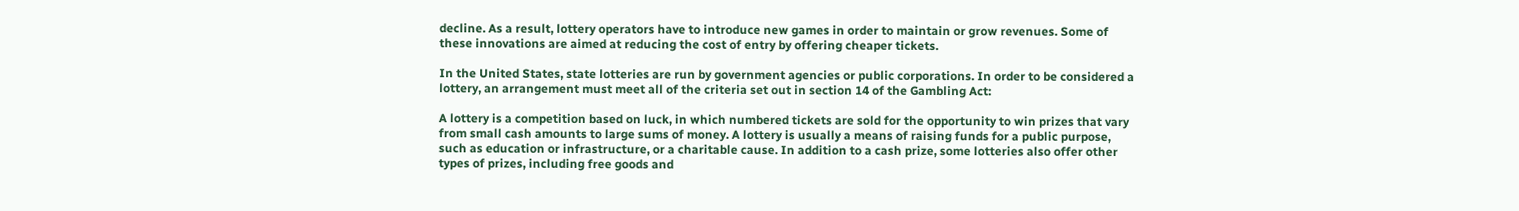decline. As a result, lottery operators have to introduce new games in order to maintain or grow revenues. Some of these innovations are aimed at reducing the cost of entry by offering cheaper tickets.

In the United States, state lotteries are run by government agencies or public corporations. In order to be considered a lottery, an arrangement must meet all of the criteria set out in section 14 of the Gambling Act:

A lottery is a competition based on luck, in which numbered tickets are sold for the opportunity to win prizes that vary from small cash amounts to large sums of money. A lottery is usually a means of raising funds for a public purpose, such as education or infrastructure, or a charitable cause. In addition to a cash prize, some lotteries also offer other types of prizes, including free goods and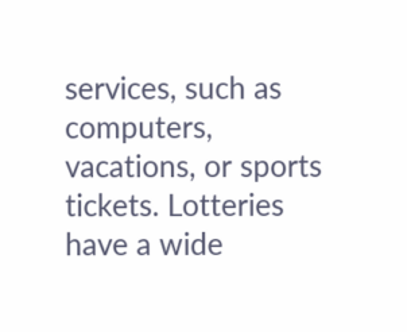services, such as computers, vacations, or sports tickets. Lotteries have a wide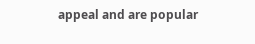appeal and are popular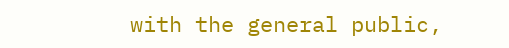with the general public,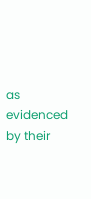as evidenced by their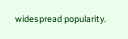widespread popularity.